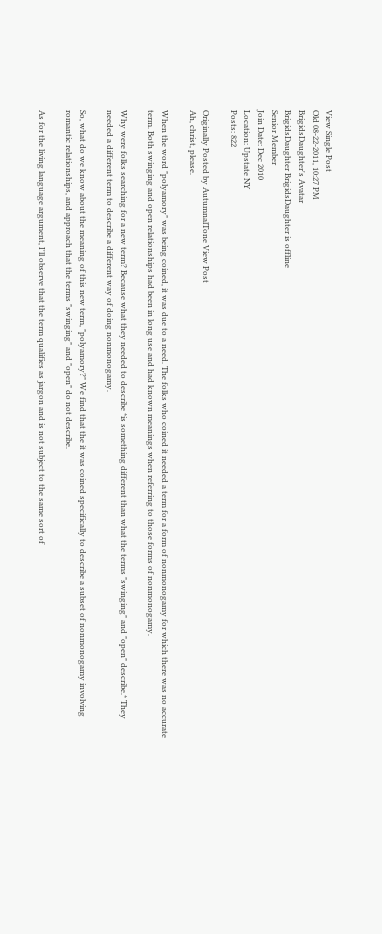View Single Post
Old 08-22-2011, 10:27 PM
BrigidsDaughter's Avatar
BrigidsDaughter BrigidsDaughter is offline
Senior Member
Join Date: Dec 2010
Location: Upstate NY
Posts: 822

Originally Posted by AutumnalTone View Post
Ah, christ, please.

When the word "polyamory" was being coined, it was due to a need. The folks who coined it needed a term for a form of nonmonogamy for which there was no accurate term. Both swinging and open relationships had been in long use and had known meanings when referring to those forms of nonmonogamy.

Why were folks searching for a new term? Because what they needed to describe *is something different than what the terms "swinging" and "open" describe.* They needed a different term to describe a different way of doing nonmonogamy.

So, what do we know about the meaning of this new term, "polyamory?" We find that the it was coined specifically to describe a subset of nonmonogamy involving romantic relationships, and approach that the terms "swinging" and "open" do not describe.

As for the living language argument, I'll observe that the term qualifies as jargon and is not subject to the same sort of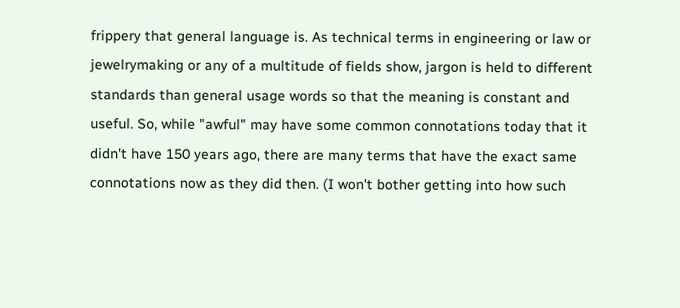frippery that general language is. As technical terms in engineering or law or jewelrymaking or any of a multitude of fields show, jargon is held to different standards than general usage words so that the meaning is constant and useful. So, while "awful" may have some common connotations today that it didn't have 150 years ago, there are many terms that have the exact same connotations now as they did then. (I won't bother getting into how such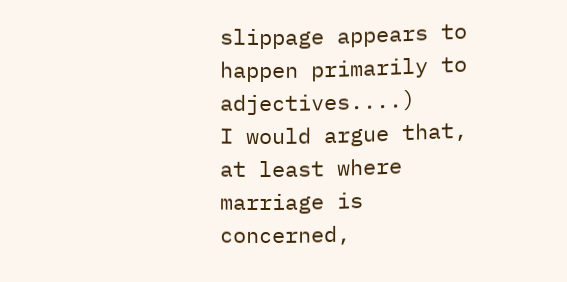slippage appears to happen primarily to adjectives....)
I would argue that, at least where marriage is concerned,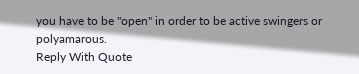you have to be "open" in order to be active swingers or polyamarous.
Reply With Quote